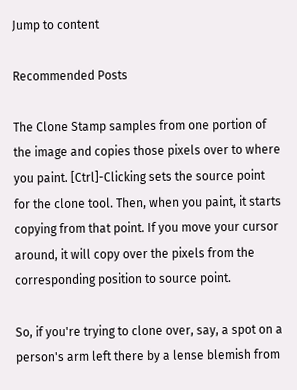Jump to content

Recommended Posts

The Clone Stamp samples from one portion of the image and copies those pixels over to where you paint. [Ctrl]-Clicking sets the source point for the clone tool. Then, when you paint, it starts copying from that point. If you move your cursor around, it will copy over the pixels from the corresponding position to source point.

So, if you're trying to clone over, say, a spot on a person's arm left there by a lense blemish from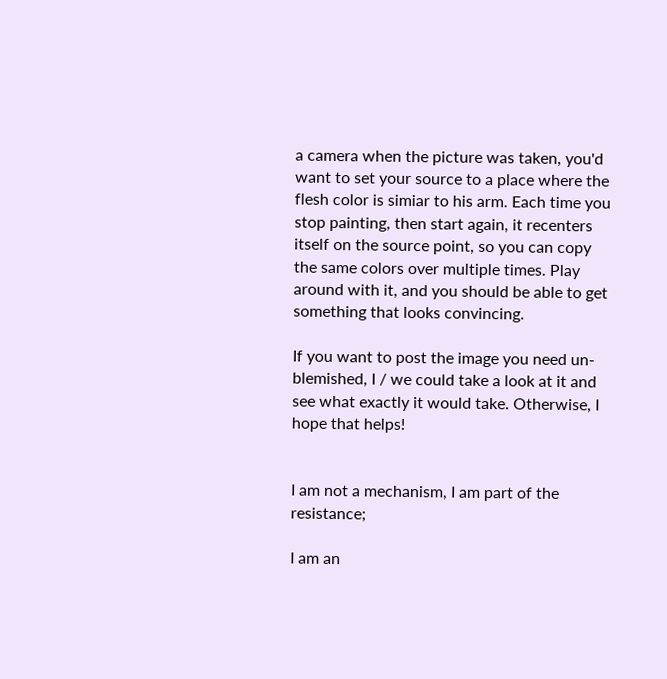a camera when the picture was taken, you'd want to set your source to a place where the flesh color is simiar to his arm. Each time you stop painting, then start again, it recenters itself on the source point, so you can copy the same colors over multiple times. Play around with it, and you should be able to get something that looks convincing.

If you want to post the image you need un-blemished, I / we could take a look at it and see what exactly it would take. Otherwise, I hope that helps!


I am not a mechanism, I am part of the resistance;

I am an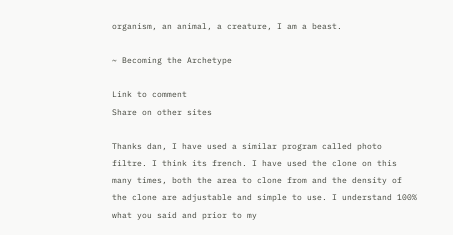organism, an animal, a creature, I am a beast.

~ Becoming the Archetype

Link to comment
Share on other sites

Thanks dan, I have used a similar program called photo filtre. I think its french. I have used the clone on this many times, both the area to clone from and the density of the clone are adjustable and simple to use. I understand 100% what you said and prior to my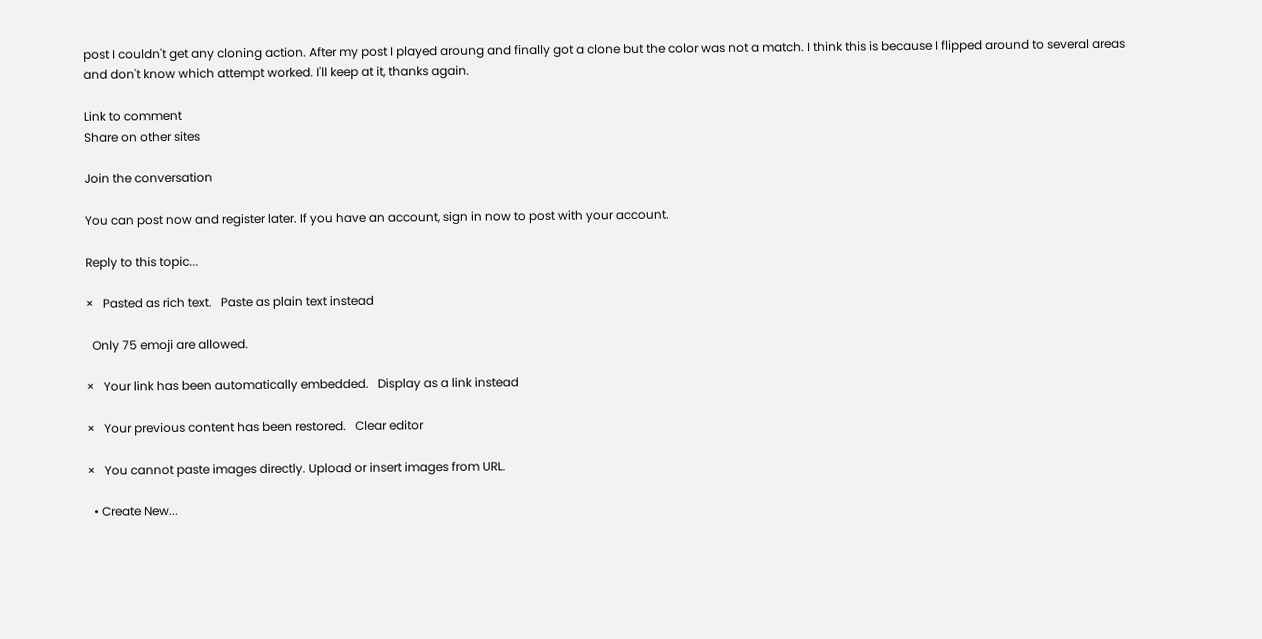post I couldn't get any cloning action. After my post I played aroung and finally got a clone but the color was not a match. I think this is because I flipped around to several areas and don't know which attempt worked. I'll keep at it, thanks again.

Link to comment
Share on other sites

Join the conversation

You can post now and register later. If you have an account, sign in now to post with your account.

Reply to this topic...

×   Pasted as rich text.   Paste as plain text instead

  Only 75 emoji are allowed.

×   Your link has been automatically embedded.   Display as a link instead

×   Your previous content has been restored.   Clear editor

×   You cannot paste images directly. Upload or insert images from URL.

  • Create New...